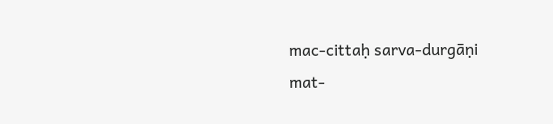mac-cittaḥ sarva-durgāṇi
mat-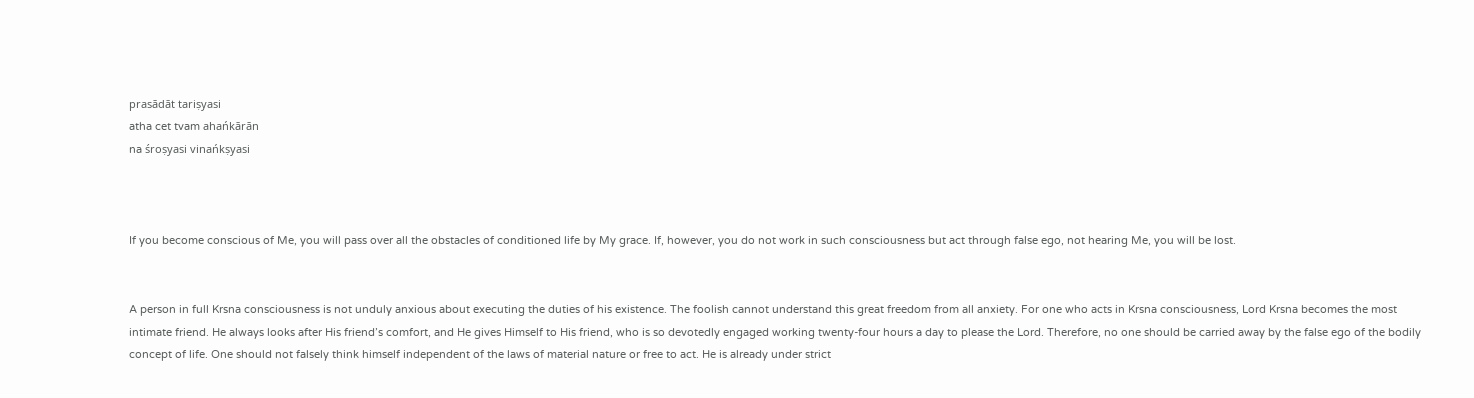prasādāt tariṣyasi
atha cet tvam ahańkārān
na śroṣyasi vinańkṣyasi



If you become conscious of Me, you will pass over all the obstacles of conditioned life by My grace. If, however, you do not work in such consciousness but act through false ego, not hearing Me, you will be lost.


A person in full Krsna consciousness is not unduly anxious about executing the duties of his existence. The foolish cannot understand this great freedom from all anxiety. For one who acts in Krsna consciousness, Lord Krsna becomes the most intimate friend. He always looks after His friend’s comfort, and He gives Himself to His friend, who is so devotedly engaged working twenty-four hours a day to please the Lord. Therefore, no one should be carried away by the false ego of the bodily concept of life. One should not falsely think himself independent of the laws of material nature or free to act. He is already under strict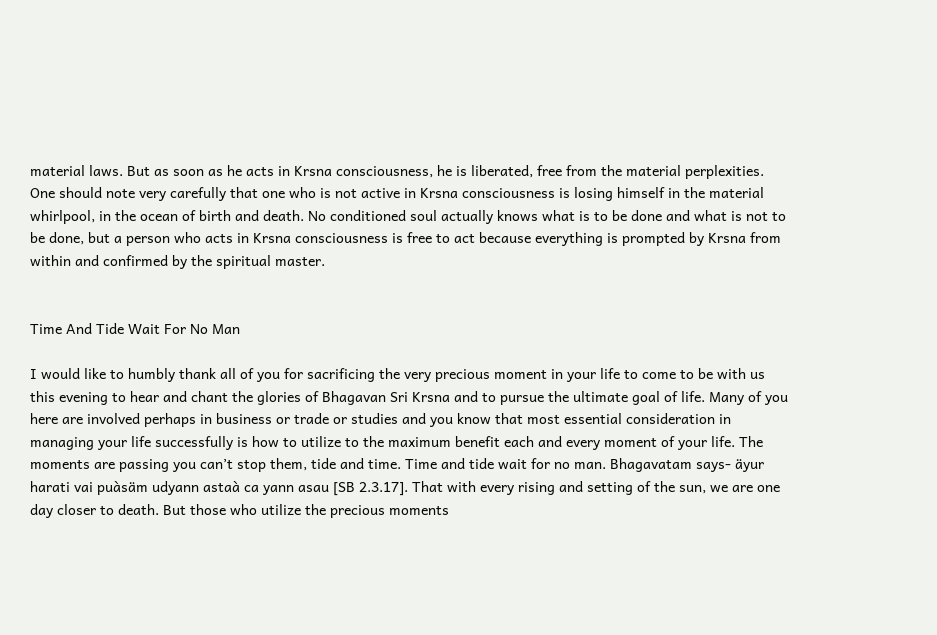material laws. But as soon as he acts in Krsna consciousness, he is liberated, free from the material perplexities. One should note very carefully that one who is not active in Krsna consciousness is losing himself in the material whirlpool, in the ocean of birth and death. No conditioned soul actually knows what is to be done and what is not to be done, but a person who acts in Krsna consciousness is free to act because everything is prompted by Krsna from within and confirmed by the spiritual master.


Time And Tide Wait For No Man

I would like to humbly thank all of you for sacrificing the very precious moment in your life to come to be with us this evening to hear and chant the glories of Bhagavan Sri Krsna and to pursue the ultimate goal of life. Many of you here are involved perhaps in business or trade or studies and you know that most essential consideration in managing your life successfully is how to utilize to the maximum benefit each and every moment of your life. The moments are passing you can’t stop them, tide and time. Time and tide wait for no man. Bhagavatam says- äyur harati vai puàsäm udyann astaà ca yann asau [SB 2.3.17]. That with every rising and setting of the sun, we are one day closer to death. But those who utilize the precious moments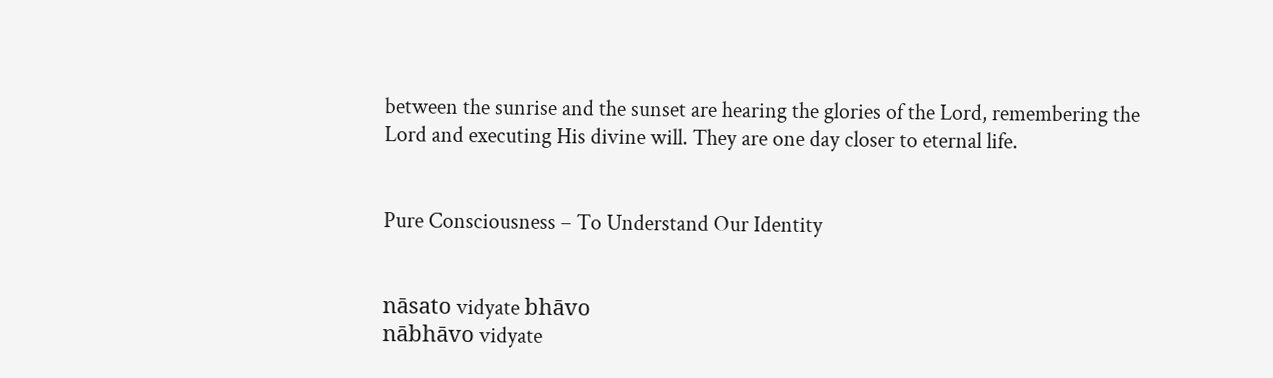between the sunrise and the sunset are hearing the glories of the Lord, remembering the Lord and executing His divine will. They are one day closer to eternal life.


Pure Consciousness – To Understand Our Identity


nāsato vidyate bhāvo
nābhāvo vidyate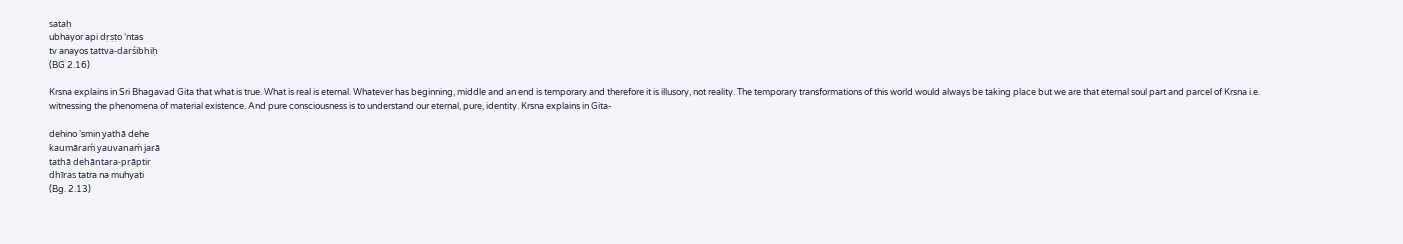sataḥ
ubhayor api dṛṣṭo ‘ntas
tv anayos tattva-darśibhiḥ
(BG 2.16)

Krsna explains in Sri Bhagavad Gita that what is true. What is real is eternal. Whatever has beginning, middle and an end is temporary and therefore it is illusory, not reality. The temporary transformations of this world would always be taking place but we are that eternal soul part and parcel of Krsna i.e. witnessing the phenomena of material existence. And pure consciousness is to understand our eternal, pure, identity. Krsna explains in Gita-

dehino ‘smin yathā dehe
kaumāraḿ yauvanaḿ jarā
tathā dehāntara-prāptir
dhīras tatra na muhyati
(Bg. 2.13)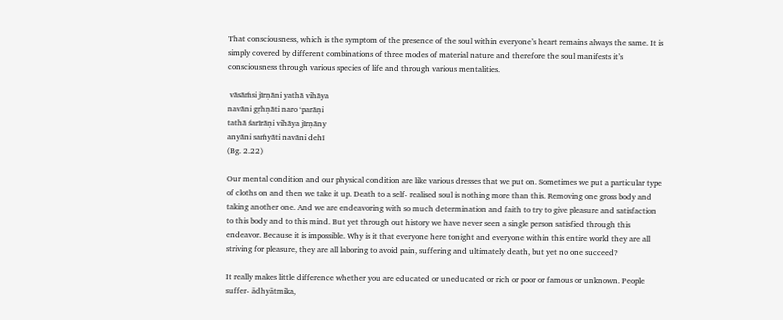That consciousness, which is the symptom of the presence of the soul within everyone’s heart remains always the same. It is simply covered by different combinations of three modes of material nature and therefore the soul manifests it’s consciousness through various species of life and through various mentalities.

 vāsāḿsi jīrṇāni yathā vihāya
navāni gṛhṇāti naro ‘parāṇi
tathā śarīrāṇi vihāya jīrṇāny
anyāni saḿyāti navāni dehī
(Bg. 2.22)

Our mental condition and our physical condition are like various dresses that we put on. Sometimes we put a particular type of cloths on and then we take it up. Death to a self- realised soul is nothing more than this. Removing one gross body and taking another one. And we are endeavoring with so much determination and faith to try to give pleasure and satisfaction to this body and to this mind. But yet through out history we have never seen a single person satisfied through this endeavor. Because it is impossible. Why is it that everyone here tonight and everyone within this entire world they are all striving for pleasure, they are all laboring to avoid pain, suffering and ultimately death, but yet no one succeed?

It really makes little difference whether you are educated or uneducated or rich or poor or famous or unknown. People suffer- ädhyätmika,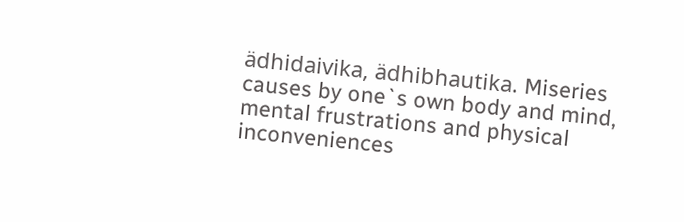ädhidaivika, ädhibhautika. Miseries causes by one`s own body and mind, mental frustrations and physical inconveniences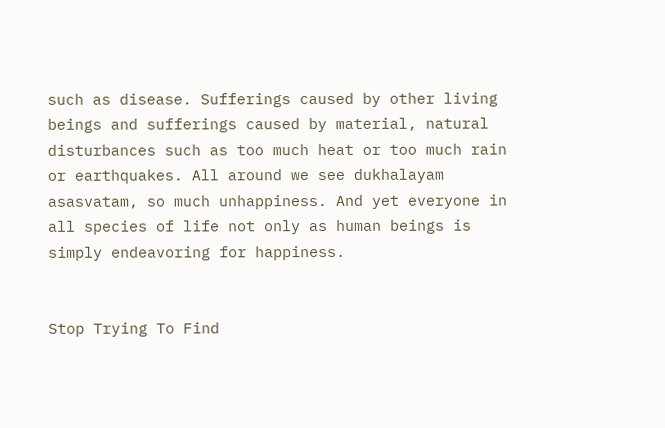such as disease. Sufferings caused by other living beings and sufferings caused by material, natural disturbances such as too much heat or too much rain or earthquakes. All around we see dukhalayam asasvatam, so much unhappiness. And yet everyone in all species of life not only as human beings is simply endeavoring for happiness.


Stop Trying To Find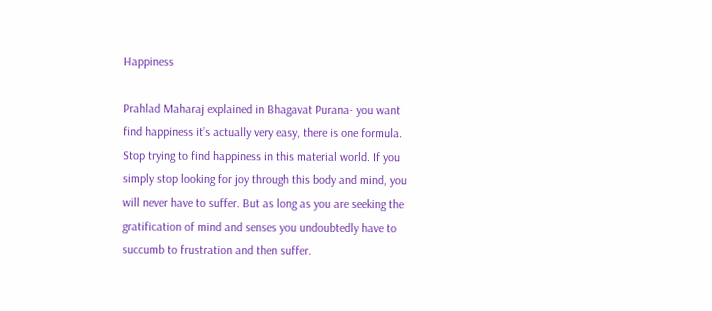Happiness

Prahlad Maharaj explained in Bhagavat Purana- you want find happiness it’s actually very easy, there is one formula. Stop trying to find happiness in this material world. If you simply stop looking for joy through this body and mind, you will never have to suffer. But as long as you are seeking the gratification of mind and senses you undoubtedly have to succumb to frustration and then suffer.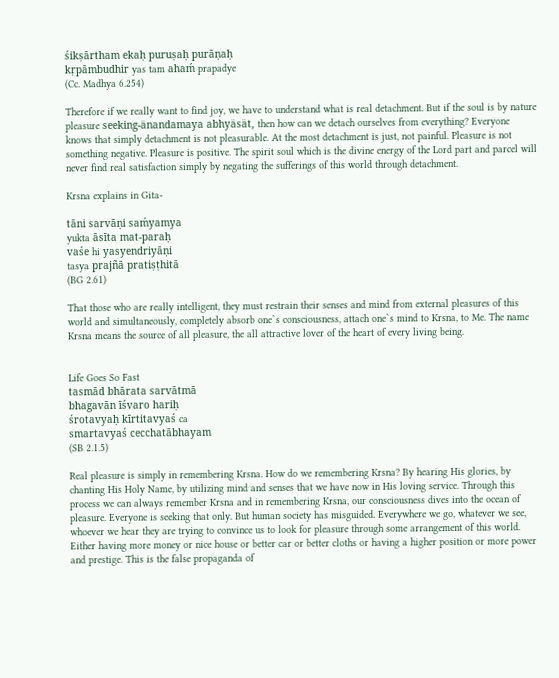śikṣārtham ekaḥ puruṣaḥ purāṇaḥ
kṛpāmbudhir yas tam ahaḿ prapadye
(Cc. Madhya 6.254)

Therefore if we really want to find joy, we have to understand what is real detachment. But if the soul is by nature pleasure seeking-änandamaya abhyäsät, then how can we detach ourselves from everything? Everyone knows that simply detachment is not pleasurable. At the most detachment is just, not painful. Pleasure is not something negative. Pleasure is positive. The spirit soul which is the divine energy of the Lord part and parcel will never find real satisfaction simply by negating the sufferings of this world through detachment.

Krsna explains in Gita-

tāni sarvāṇi saḿyamya
yukta āsīta mat-paraḥ
vaśe hi yasyendriyāṇi
tasya prajñā pratiṣṭhitā
(BG 2.61)

That those who are really intelligent, they must restrain their senses and mind from external pleasures of this world and simultaneously, completely absorb one`s consciousness, attach one`s mind to Krsna, to Me. The name Krsna means the source of all pleasure, the all attractive lover of the heart of every living being.


Life Goes So Fast
tasmād bhārata sarvātmā
bhagavān īśvaro hariḥ
śrotavyaḥ kīrtitavyaś ca
smartavyaś cecchatābhayam
(SB 2.1.5)

Real pleasure is simply in remembering Krsna. How do we remembering Krsna? By hearing His glories, by chanting His Holy Name, by utilizing mind and senses that we have now in His loving service. Through this process we can always remember Krsna and in remembering Krsna, our consciousness dives into the ocean of pleasure. Everyone is seeking that only. But human society has misguided. Everywhere we go, whatever we see, whoever we hear they are trying to convince us to look for pleasure through some arrangement of this world. Either having more money or nice house or better car or better cloths or having a higher position or more power and prestige. This is the false propaganda of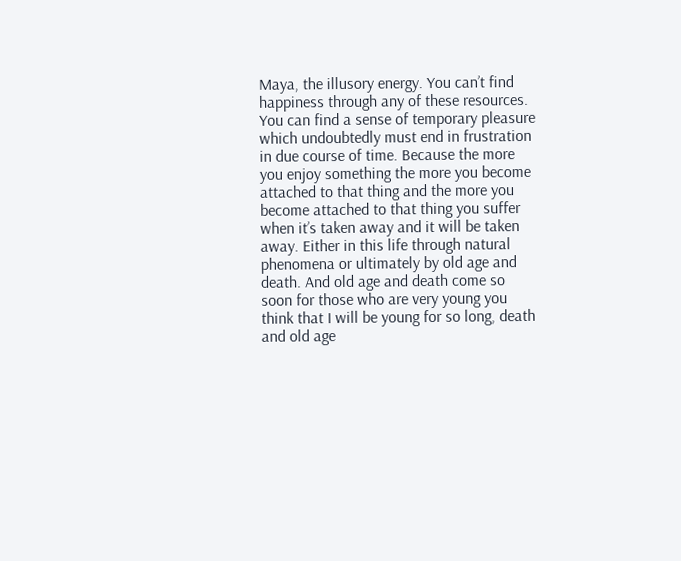Maya, the illusory energy. You can’t find happiness through any of these resources. You can find a sense of temporary pleasure which undoubtedly must end in frustration in due course of time. Because the more you enjoy something the more you become attached to that thing and the more you become attached to that thing you suffer when it’s taken away and it will be taken away. Either in this life through natural phenomena or ultimately by old age and death. And old age and death come so soon for those who are very young you think that I will be young for so long, death and old age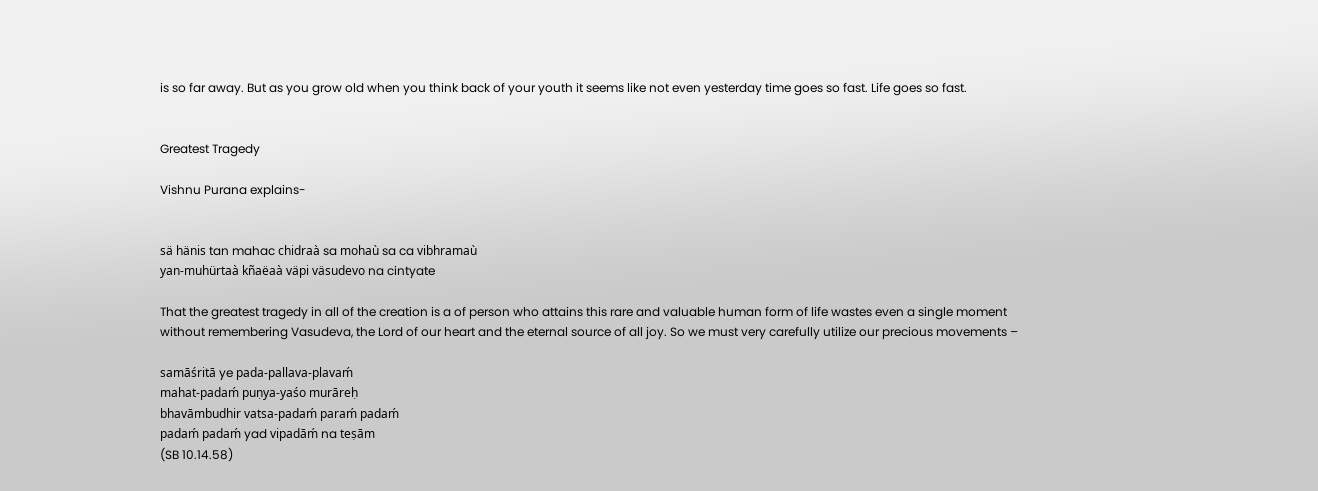is so far away. But as you grow old when you think back of your youth it seems like not even yesterday time goes so fast. Life goes so fast.


Greatest Tragedy

Vishnu Purana explains-


sä hänis tan mahac chidraà sa mohaù sa ca vibhramaù
yan-muhürtaà kñaëaà väpi väsudevo na cintyate

That the greatest tragedy in all of the creation is a of person who attains this rare and valuable human form of life wastes even a single moment without remembering Vasudeva, the Lord of our heart and the eternal source of all joy. So we must very carefully utilize our precious movements –

samāśritā ye pada-pallava-plavaḿ
mahat-padaḿ puṇya-yaśo murāreḥ
bhavāmbudhir vatsa-padaḿ paraḿ padaḿ
padaḿ padaḿ yad vipadāḿ na teṣām
(SB 10.14.58)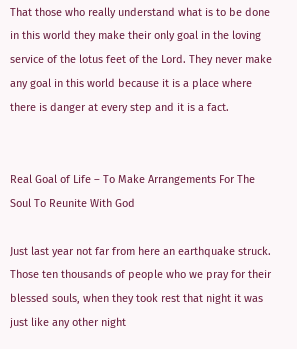That those who really understand what is to be done in this world they make their only goal in the loving service of the lotus feet of the Lord. They never make any goal in this world because it is a place where there is danger at every step and it is a fact.


Real Goal of Life – To Make Arrangements For The Soul To Reunite With God

Just last year not far from here an earthquake struck. Those ten thousands of people who we pray for their blessed souls, when they took rest that night it was just like any other night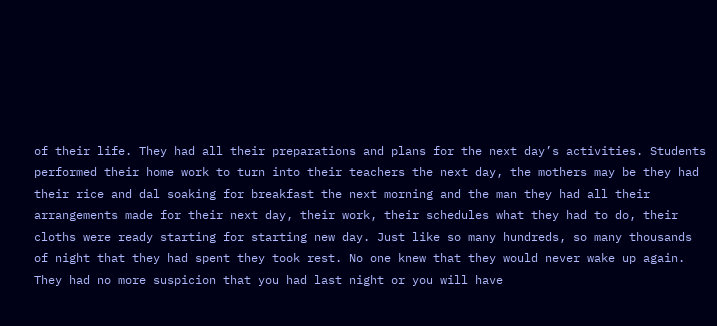of their life. They had all their preparations and plans for the next day’s activities. Students performed their home work to turn into their teachers the next day, the mothers may be they had their rice and dal soaking for breakfast the next morning and the man they had all their arrangements made for their next day, their work, their schedules what they had to do, their cloths were ready starting for starting new day. Just like so many hundreds, so many thousands of night that they had spent they took rest. No one knew that they would never wake up again. They had no more suspicion that you had last night or you will have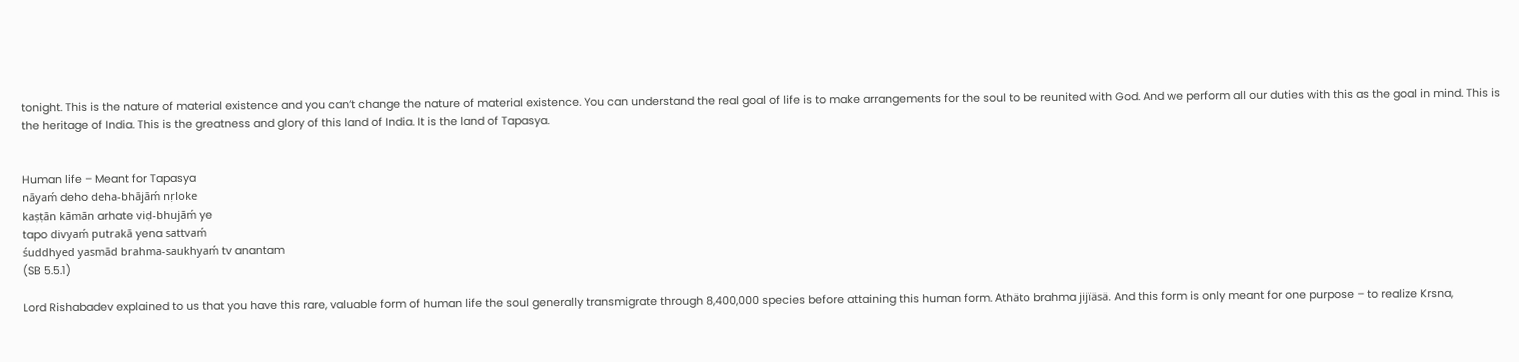tonight. This is the nature of material existence and you can’t change the nature of material existence. You can understand the real goal of life is to make arrangements for the soul to be reunited with God. And we perform all our duties with this as the goal in mind. This is the heritage of India. This is the greatness and glory of this land of India. It is the land of Tapasya.


Human life – Meant for Tapasya
nāyaḿ deho deha-bhājāḿ nṛloke
kaṣṭān kāmān arhate viḍ-bhujāḿ ye
tapo divyaḿ putrakā yena sattvaḿ
śuddhyed yasmād brahma-saukhyaḿ tv anantam
(SB 5.5.1)

Lord Rishabadev explained to us that you have this rare, valuable form of human life the soul generally transmigrate through 8,400,000 species before attaining this human form. Athäto brahma jijïäsä. And this form is only meant for one purpose – to realize Krsna,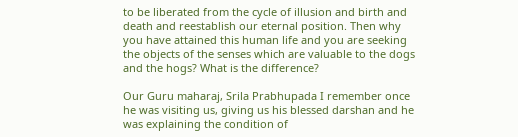to be liberated from the cycle of illusion and birth and death and reestablish our eternal position. Then why you have attained this human life and you are seeking the objects of the senses which are valuable to the dogs and the hogs? What is the difference?

Our Guru maharaj, Srila Prabhupada I remember once he was visiting us, giving us his blessed darshan and he was explaining the condition of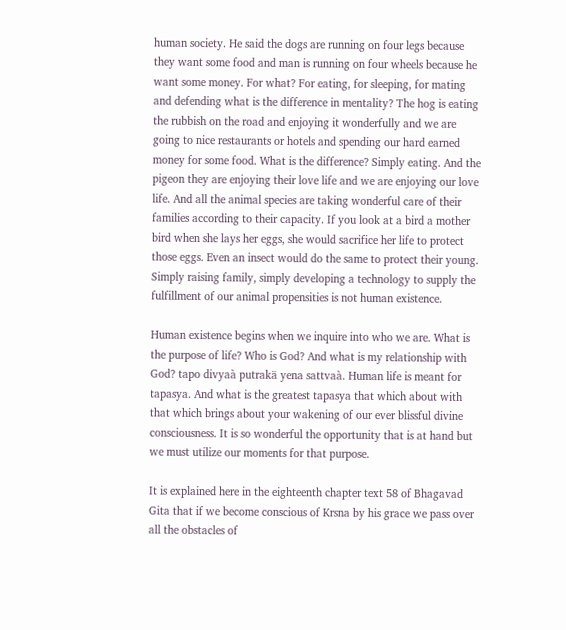human society. He said the dogs are running on four legs because they want some food and man is running on four wheels because he want some money. For what? For eating, for sleeping, for mating and defending what is the difference in mentality? The hog is eating the rubbish on the road and enjoying it wonderfully and we are going to nice restaurants or hotels and spending our hard earned money for some food. What is the difference? Simply eating. And the pigeon they are enjoying their love life and we are enjoying our love life. And all the animal species are taking wonderful care of their families according to their capacity. If you look at a bird a mother bird when she lays her eggs, she would sacrifice her life to protect those eggs. Even an insect would do the same to protect their young. Simply raising family, simply developing a technology to supply the fulfillment of our animal propensities is not human existence.

Human existence begins when we inquire into who we are. What is the purpose of life? Who is God? And what is my relationship with God? tapo divyaà putrakä yena sattvaà. Human life is meant for tapasya. And what is the greatest tapasya that which about with that which brings about your wakening of our ever blissful divine consciousness. It is so wonderful the opportunity that is at hand but we must utilize our moments for that purpose.

It is explained here in the eighteenth chapter text 58 of Bhagavad Gita that if we become conscious of Krsna by his grace we pass over all the obstacles of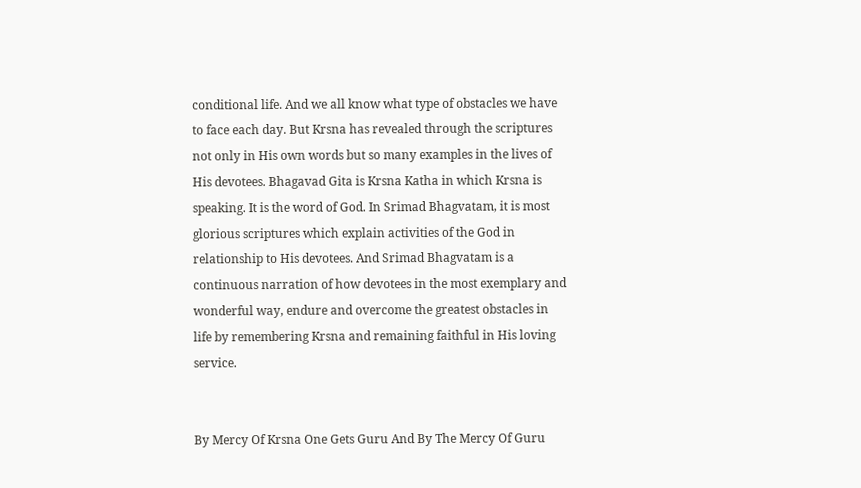conditional life. And we all know what type of obstacles we have to face each day. But Krsna has revealed through the scriptures not only in His own words but so many examples in the lives of His devotees. Bhagavad Gita is Krsna Katha in which Krsna is speaking. It is the word of God. In Srimad Bhagvatam, it is most glorious scriptures which explain activities of the God in relationship to His devotees. And Srimad Bhagvatam is a continuous narration of how devotees in the most exemplary and wonderful way, endure and overcome the greatest obstacles in life by remembering Krsna and remaining faithful in His loving service.


By Mercy Of Krsna One Gets Guru And By The Mercy Of Guru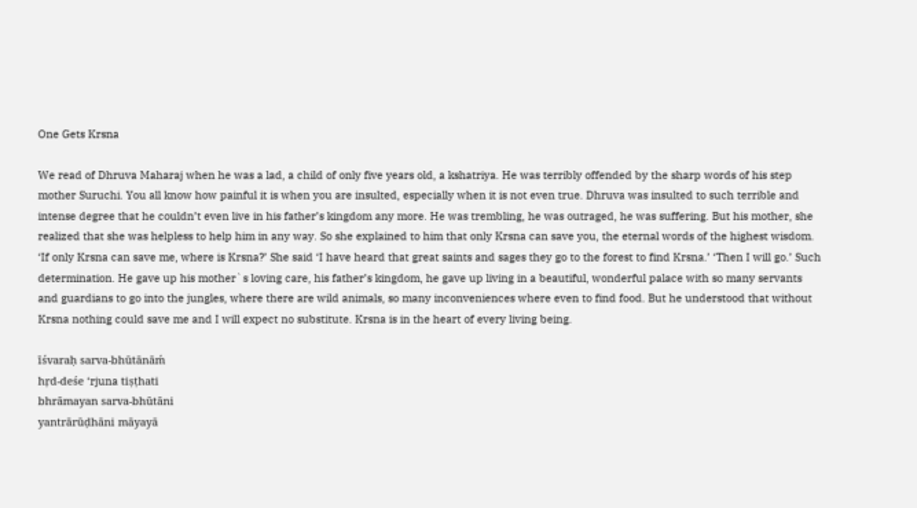One Gets Krsna

We read of Dhruva Maharaj when he was a lad, a child of only five years old, a kshatriya. He was terribly offended by the sharp words of his step mother Suruchi. You all know how painful it is when you are insulted, especially when it is not even true. Dhruva was insulted to such terrible and intense degree that he couldn’t even live in his father’s kingdom any more. He was trembling, he was outraged, he was suffering. But his mother, she realized that she was helpless to help him in any way. So she explained to him that only Krsna can save you, the eternal words of the highest wisdom. ‘If only Krsna can save me, where is Krsna?’ She said ‘I have heard that great saints and sages they go to the forest to find Krsna.’ ‘Then I will go.’ Such determination. He gave up his mother`s loving care, his father’s kingdom, he gave up living in a beautiful, wonderful palace with so many servants and guardians to go into the jungles, where there are wild animals, so many inconveniences where even to find food. But he understood that without Krsna nothing could save me and I will expect no substitute. Krsna is in the heart of every living being.

īśvaraḥ sarva-bhūtānāḿ
hṛd-deśe ‘rjuna tiṣṭhati
bhrāmayan sarva-bhūtāni
yantrārūḍhāni māyayā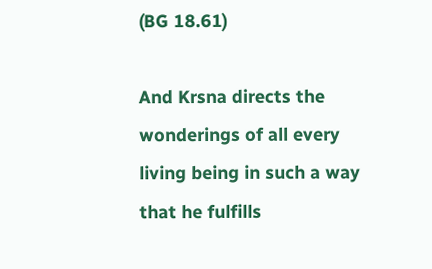(BG 18.61)

And Krsna directs the wonderings of all every living being in such a way that he fulfills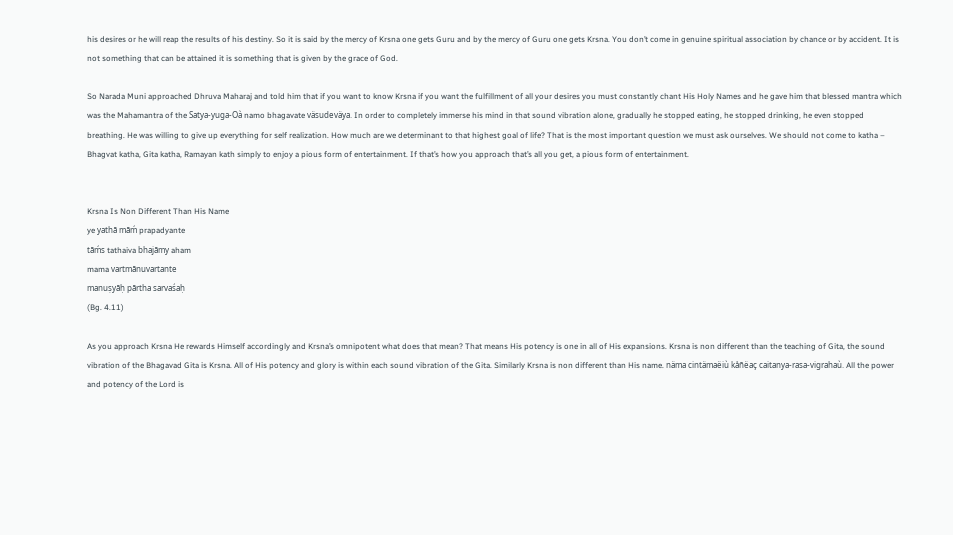his desires or he will reap the results of his destiny. So it is said by the mercy of Krsna one gets Guru and by the mercy of Guru one gets Krsna. You don’t come in genuine spiritual association by chance or by accident. It is not something that can be attained it is something that is given by the grace of God.

So Narada Muni approached Dhruva Maharaj and told him that if you want to know Krsna if you want the fulfillment of all your desires you must constantly chant His Holy Names and he gave him that blessed mantra which was the Mahamantra of the Satya-yuga-Oà namo bhagavate väsudeväya. In order to completely immerse his mind in that sound vibration alone, gradually he stopped eating, he stopped drinking, he even stopped breathing. He was willing to give up everything for self realization. How much are we determinant to that highest goal of life? That is the most important question we must ask ourselves. We should not come to katha – Bhagvat katha, Gita katha, Ramayan kath simply to enjoy a pious form of entertainment. If that’s how you approach that’s all you get, a pious form of entertainment.


Krsna Is Non Different Than His Name
ye yathā māḿ prapadyante
tāḿs tathaiva bhajāmy aham
mama vartmānuvartante
manuṣyāḥ pārtha sarvaśaḥ
(Bg. 4.11)

As you approach Krsna He rewards Himself accordingly and Krsna’s omnipotent what does that mean? That means His potency is one in all of His expansions. Krsna is non different than the teaching of Gita, the sound vibration of the Bhagavad Gita is Krsna. All of His potency and glory is within each sound vibration of the Gita. Similarly Krsna is non different than His name. näma cintämaëiù kåñëaç caitanya-rasa-vigrahaù. All the power and potency of the Lord is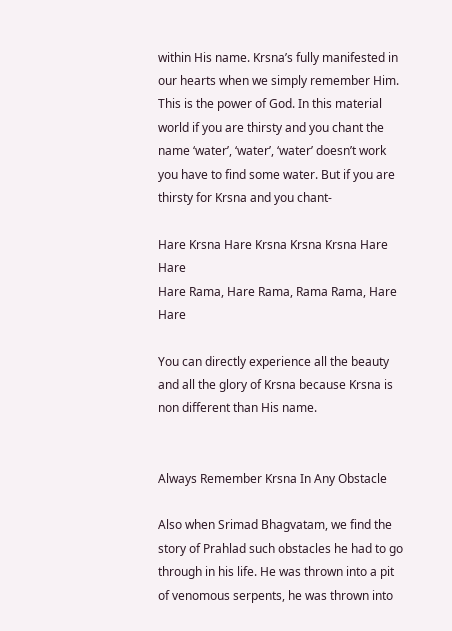within His name. Krsna’s fully manifested in our hearts when we simply remember Him. This is the power of God. In this material world if you are thirsty and you chant the name ‘water’, ‘water’, ‘water’ doesn’t work you have to find some water. But if you are thirsty for Krsna and you chant-

Hare Krsna Hare Krsna Krsna Krsna Hare Hare
Hare Rama, Hare Rama, Rama Rama, Hare Hare

You can directly experience all the beauty and all the glory of Krsna because Krsna is non different than His name.


Always Remember Krsna In Any Obstacle

Also when Srimad Bhagvatam, we find the story of Prahlad such obstacles he had to go through in his life. He was thrown into a pit of venomous serpents, he was thrown into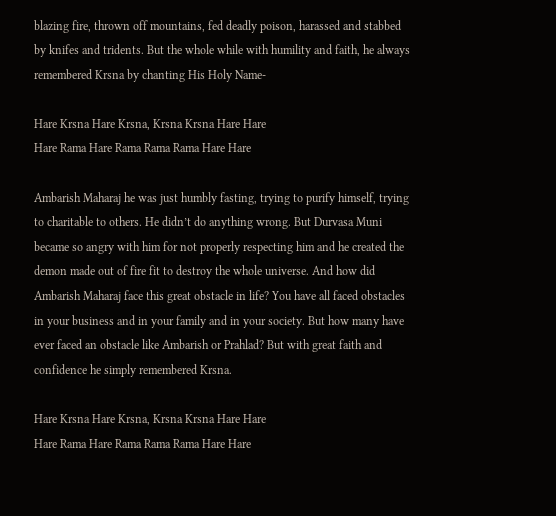blazing fire, thrown off mountains, fed deadly poison, harassed and stabbed by knifes and tridents. But the whole while with humility and faith, he always remembered Krsna by chanting His Holy Name-

Hare Krsna Hare Krsna, Krsna Krsna Hare Hare
Hare Rama Hare Rama Rama Rama Hare Hare

Ambarish Maharaj he was just humbly fasting, trying to purify himself, trying to charitable to others. He didn’t do anything wrong. But Durvasa Muni became so angry with him for not properly respecting him and he created the demon made out of fire fit to destroy the whole universe. And how did Ambarish Maharaj face this great obstacle in life? You have all faced obstacles in your business and in your family and in your society. But how many have ever faced an obstacle like Ambarish or Prahlad? But with great faith and confidence he simply remembered Krsna.

Hare Krsna Hare Krsna, Krsna Krsna Hare Hare
Hare Rama Hare Rama Rama Rama Hare Hare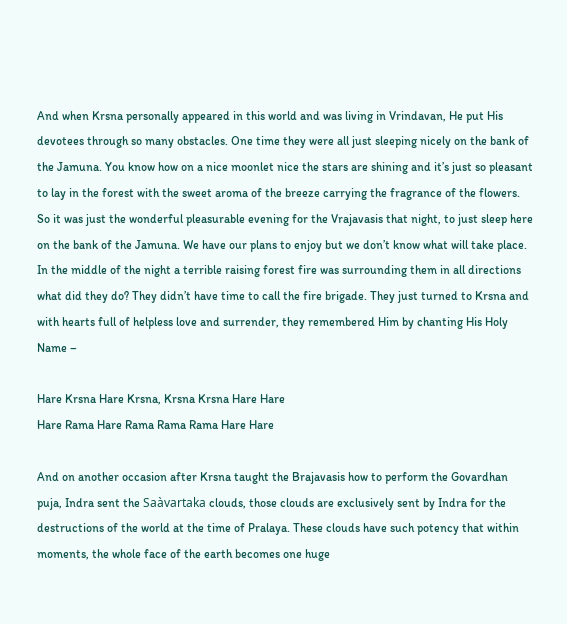And when Krsna personally appeared in this world and was living in Vrindavan, He put His devotees through so many obstacles. One time they were all just sleeping nicely on the bank of the Jamuna. You know how on a nice moonlet nice the stars are shining and it’s just so pleasant to lay in the forest with the sweet aroma of the breeze carrying the fragrance of the flowers. So it was just the wonderful pleasurable evening for the Vrajavasis that night, to just sleep here on the bank of the Jamuna. We have our plans to enjoy but we don’t know what will take place. In the middle of the night a terrible raising forest fire was surrounding them in all directions what did they do? They didn’t have time to call the fire brigade. They just turned to Krsna and with hearts full of helpless love and surrender, they remembered Him by chanting His Holy Name –

Hare Krsna Hare Krsna, Krsna Krsna Hare Hare
Hare Rama Hare Rama Rama Rama Hare Hare

And on another occasion after Krsna taught the Brajavasis how to perform the Govardhan puja, Indra sent the Saàvartaka clouds, those clouds are exclusively sent by Indra for the destructions of the world at the time of Pralaya. These clouds have such potency that within moments, the whole face of the earth becomes one huge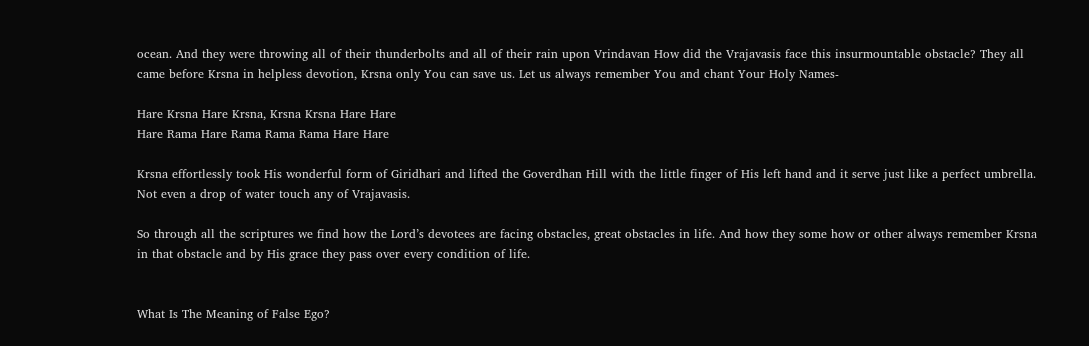ocean. And they were throwing all of their thunderbolts and all of their rain upon Vrindavan How did the Vrajavasis face this insurmountable obstacle? They all came before Krsna in helpless devotion, Krsna only You can save us. Let us always remember You and chant Your Holy Names-

Hare Krsna Hare Krsna, Krsna Krsna Hare Hare
Hare Rama Hare Rama Rama Rama Hare Hare

Krsna effortlessly took His wonderful form of Giridhari and lifted the Goverdhan Hill with the little finger of His left hand and it serve just like a perfect umbrella. Not even a drop of water touch any of Vrajavasis.

So through all the scriptures we find how the Lord’s devotees are facing obstacles, great obstacles in life. And how they some how or other always remember Krsna in that obstacle and by His grace they pass over every condition of life.


What Is The Meaning of False Ego?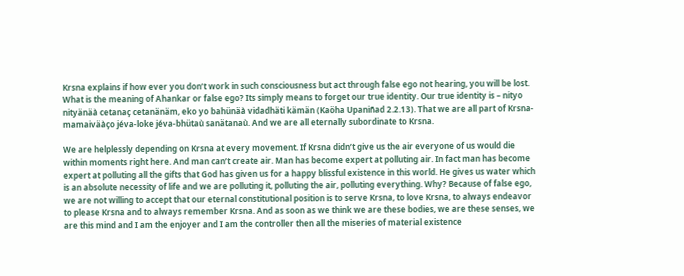Krsna explains if how ever you don’t work in such consciousness but act through false ego not hearing, you will be lost. What is the meaning of Ahankar or false ego? Its simply means to forget our true identity. Our true identity is – nityo nityänäà cetanaç cetanänäm, eko yo bahünäà vidadhäti kämän (Kaöha Upaniñad 2.2.13). That we are all part of Krsna-mamaiväàço jéva-loke jéva-bhütaù sanätanaù. And we are all eternally subordinate to Krsna.

We are helplessly depending on Krsna at every movement. If Krsna didn’t give us the air everyone of us would die within moments right here. And man can’t create air. Man has become expert at polluting air. In fact man has become expert at polluting all the gifts that God has given us for a happy blissful existence in this world. He gives us water which is an absolute necessity of life and we are polluting it, polluting the air, polluting everything. Why? Because of false ego, we are not willing to accept that our eternal constitutional position is to serve Krsna, to love Krsna, to always endeavor to please Krsna and to always remember Krsna. And as soon as we think we are these bodies, we are these senses, we are this mind and I am the enjoyer and I am the controller then all the miseries of material existence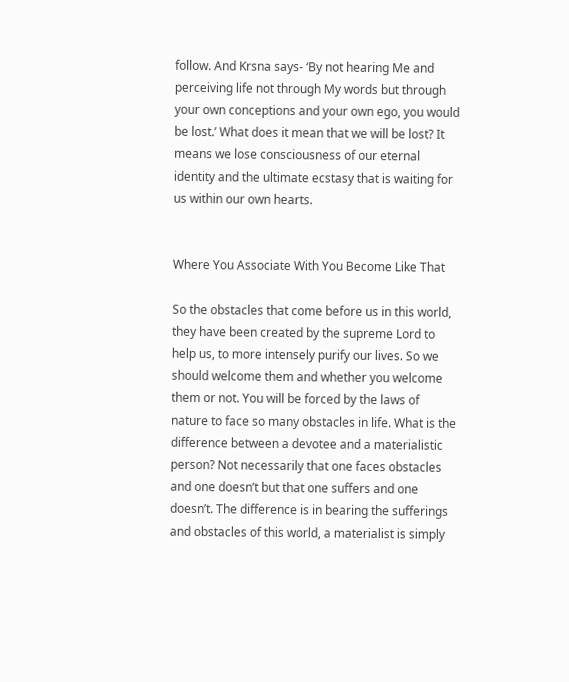follow. And Krsna says- ‘By not hearing Me and perceiving life not through My words but through your own conceptions and your own ego, you would be lost.’ What does it mean that we will be lost? It means we lose consciousness of our eternal identity and the ultimate ecstasy that is waiting for us within our own hearts.


Where You Associate With You Become Like That

So the obstacles that come before us in this world, they have been created by the supreme Lord to help us, to more intensely purify our lives. So we should welcome them and whether you welcome them or not. You will be forced by the laws of nature to face so many obstacles in life. What is the difference between a devotee and a materialistic person? Not necessarily that one faces obstacles and one doesn’t but that one suffers and one doesn’t. The difference is in bearing the sufferings and obstacles of this world, a materialist is simply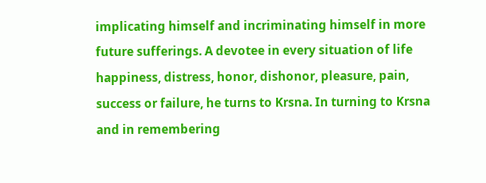implicating himself and incriminating himself in more future sufferings. A devotee in every situation of life happiness, distress, honor, dishonor, pleasure, pain, success or failure, he turns to Krsna. In turning to Krsna and in remembering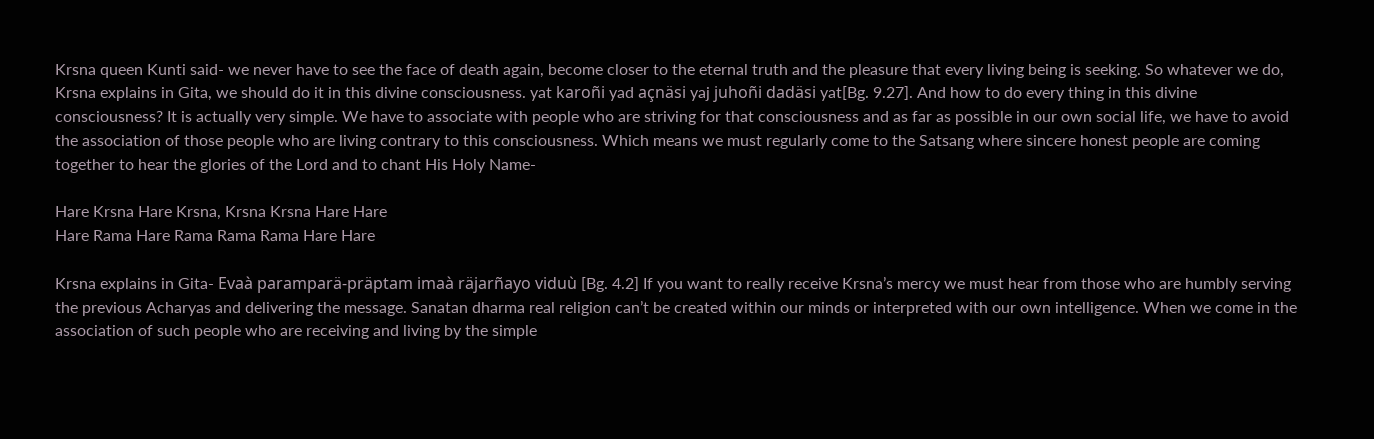Krsna queen Kunti said- we never have to see the face of death again, become closer to the eternal truth and the pleasure that every living being is seeking. So whatever we do, Krsna explains in Gita, we should do it in this divine consciousness. yat karoñi yad açnäsi yaj juhoñi dadäsi yat[Bg. 9.27]. And how to do every thing in this divine consciousness? It is actually very simple. We have to associate with people who are striving for that consciousness and as far as possible in our own social life, we have to avoid the association of those people who are living contrary to this consciousness. Which means we must regularly come to the Satsang where sincere honest people are coming together to hear the glories of the Lord and to chant His Holy Name-

Hare Krsna Hare Krsna, Krsna Krsna Hare Hare
Hare Rama Hare Rama Rama Rama Hare Hare

Krsna explains in Gita- Evaà paramparä-präptam imaà räjarñayo viduù [Bg. 4.2] If you want to really receive Krsna’s mercy we must hear from those who are humbly serving the previous Acharyas and delivering the message. Sanatan dharma real religion can’t be created within our minds or interpreted with our own intelligence. When we come in the association of such people who are receiving and living by the simple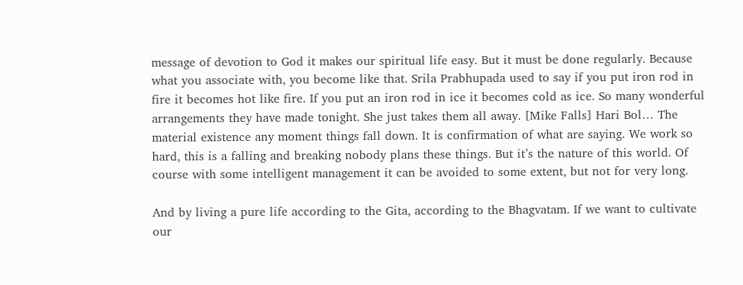message of devotion to God it makes our spiritual life easy. But it must be done regularly. Because what you associate with, you become like that. Srila Prabhupada used to say if you put iron rod in fire it becomes hot like fire. If you put an iron rod in ice it becomes cold as ice. So many wonderful arrangements they have made tonight. She just takes them all away. [Mike Falls] Hari Bol… The material existence any moment things fall down. It is confirmation of what are saying. We work so hard, this is a falling and breaking nobody plans these things. But it’s the nature of this world. Of course with some intelligent management it can be avoided to some extent, but not for very long.

And by living a pure life according to the Gita, according to the Bhagvatam. If we want to cultivate our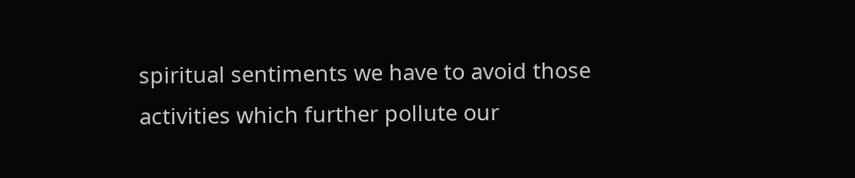spiritual sentiments we have to avoid those activities which further pollute our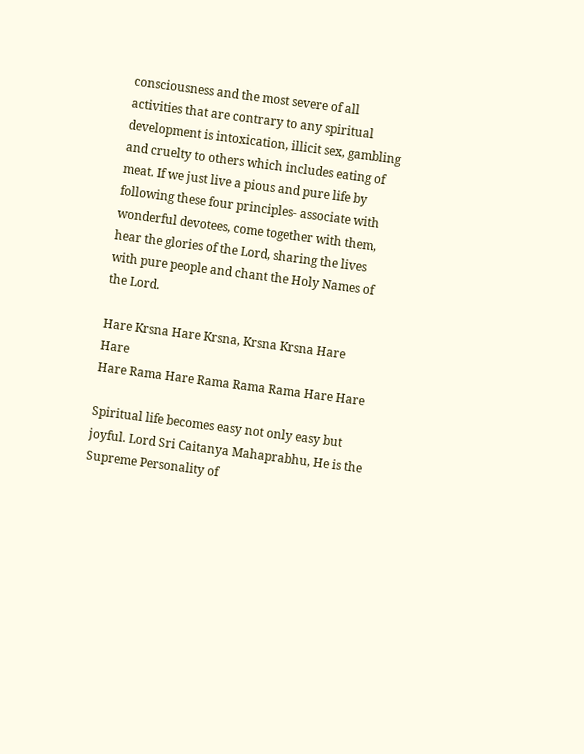consciousness and the most severe of all activities that are contrary to any spiritual development is intoxication, illicit sex, gambling and cruelty to others which includes eating of meat. If we just live a pious and pure life by following these four principles- associate with wonderful devotees, come together with them, hear the glories of the Lord, sharing the lives with pure people and chant the Holy Names of the Lord.

Hare Krsna Hare Krsna, Krsna Krsna Hare Hare
Hare Rama Hare Rama Rama Rama Hare Hare

Spiritual life becomes easy not only easy but joyful. Lord Sri Caitanya Mahaprabhu, He is the Supreme Personality of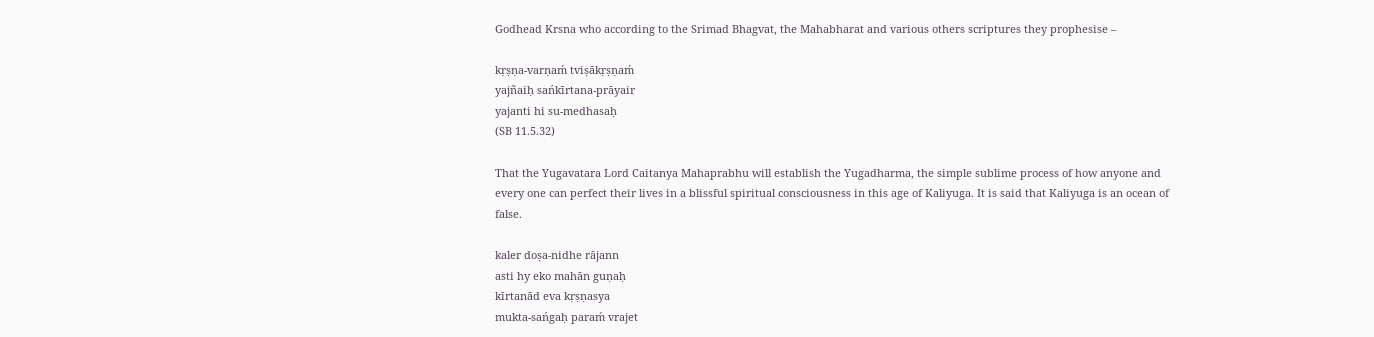Godhead Krsna who according to the Srimad Bhagvat, the Mahabharat and various others scriptures they prophesise –

kṛṣṇa-varṇaḿ tviṣākṛṣṇaḿ
yajñaiḥ sańkīrtana-prāyair
yajanti hi su-medhasaḥ
(SB 11.5.32)

That the Yugavatara Lord Caitanya Mahaprabhu will establish the Yugadharma, the simple sublime process of how anyone and every one can perfect their lives in a blissful spiritual consciousness in this age of Kaliyuga. It is said that Kaliyuga is an ocean of false.

kaler doṣa-nidhe rājann
asti hy eko mahān guṇaḥ
kīrtanād eva kṛṣṇasya
mukta-sańgaḥ paraḿ vrajet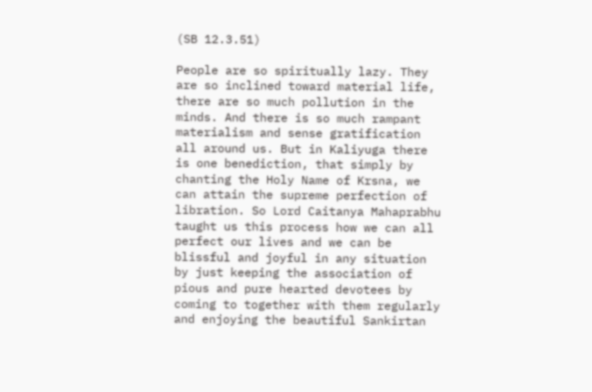(SB 12.3.51)

People are so spiritually lazy. They are so inclined toward material life, there are so much pollution in the minds. And there is so much rampant materialism and sense gratification all around us. But in Kaliyuga there is one benediction, that simply by chanting the Holy Name of Krsna, we can attain the supreme perfection of libration. So Lord Caitanya Mahaprabhu taught us this process how we can all perfect our lives and we can be blissful and joyful in any situation by just keeping the association of pious and pure hearted devotees by coming to together with them regularly and enjoying the beautiful Sankirtan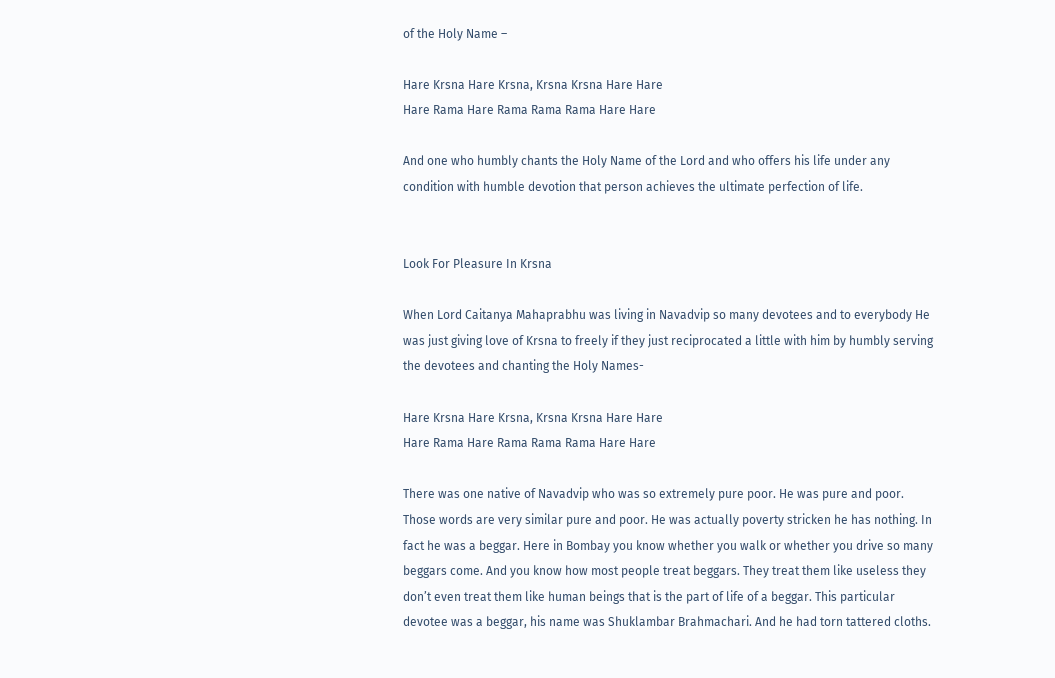of the Holy Name –

Hare Krsna Hare Krsna, Krsna Krsna Hare Hare
Hare Rama Hare Rama Rama Rama Hare Hare

And one who humbly chants the Holy Name of the Lord and who offers his life under any condition with humble devotion that person achieves the ultimate perfection of life.


Look For Pleasure In Krsna

When Lord Caitanya Mahaprabhu was living in Navadvip so many devotees and to everybody He was just giving love of Krsna to freely if they just reciprocated a little with him by humbly serving the devotees and chanting the Holy Names-

Hare Krsna Hare Krsna, Krsna Krsna Hare Hare
Hare Rama Hare Rama Rama Rama Hare Hare

There was one native of Navadvip who was so extremely pure poor. He was pure and poor. Those words are very similar pure and poor. He was actually poverty stricken he has nothing. In fact he was a beggar. Here in Bombay you know whether you walk or whether you drive so many beggars come. And you know how most people treat beggars. They treat them like useless they don’t even treat them like human beings that is the part of life of a beggar. This particular devotee was a beggar, his name was Shuklambar Brahmachari. And he had torn tattered cloths.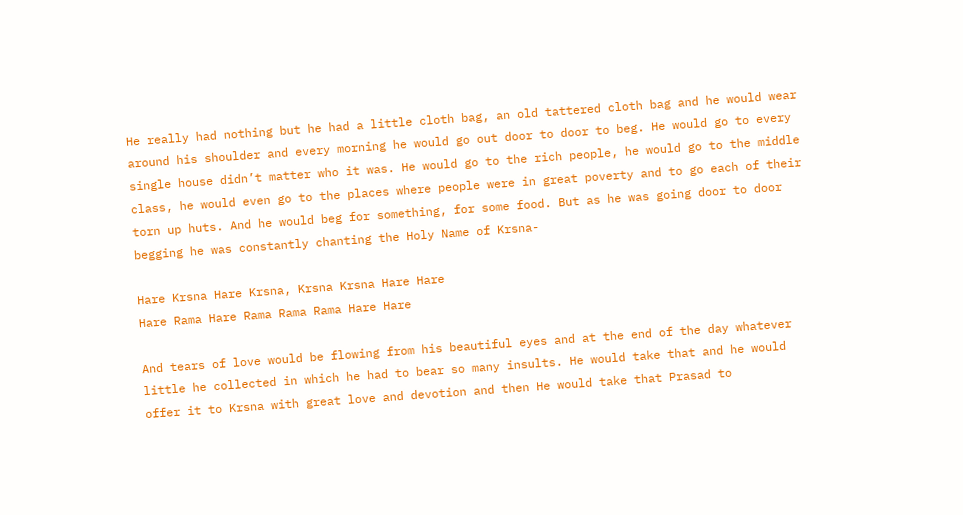He really had nothing but he had a little cloth bag, an old tattered cloth bag and he would wear around his shoulder and every morning he would go out door to door to beg. He would go to every single house didn’t matter who it was. He would go to the rich people, he would go to the middle class, he would even go to the places where people were in great poverty and to go each of their torn up huts. And he would beg for something, for some food. But as he was going door to door begging he was constantly chanting the Holy Name of Krsna-

Hare Krsna Hare Krsna, Krsna Krsna Hare Hare
Hare Rama Hare Rama Rama Rama Hare Hare

And tears of love would be flowing from his beautiful eyes and at the end of the day whatever little he collected in which he had to bear so many insults. He would take that and he would offer it to Krsna with great love and devotion and then He would take that Prasad to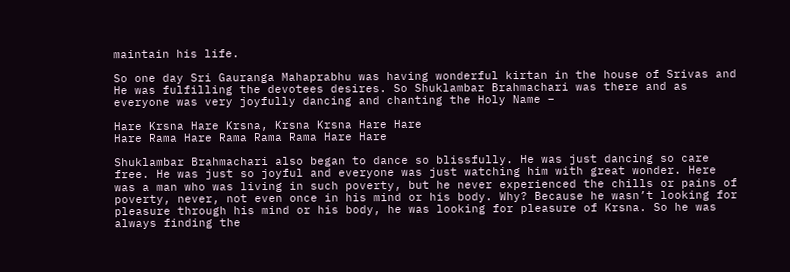maintain his life.

So one day Sri Gauranga Mahaprabhu was having wonderful kirtan in the house of Srivas and He was fulfilling the devotees desires. So Shuklambar Brahmachari was there and as everyone was very joyfully dancing and chanting the Holy Name –

Hare Krsna Hare Krsna, Krsna Krsna Hare Hare
Hare Rama Hare Rama Rama Rama Hare Hare

Shuklambar Brahmachari also began to dance so blissfully. He was just dancing so care free. He was just so joyful and everyone was just watching him with great wonder. Here was a man who was living in such poverty, but he never experienced the chills or pains of poverty, never, not even once in his mind or his body. Why? Because he wasn’t looking for pleasure through his mind or his body, he was looking for pleasure of Krsna. So he was always finding the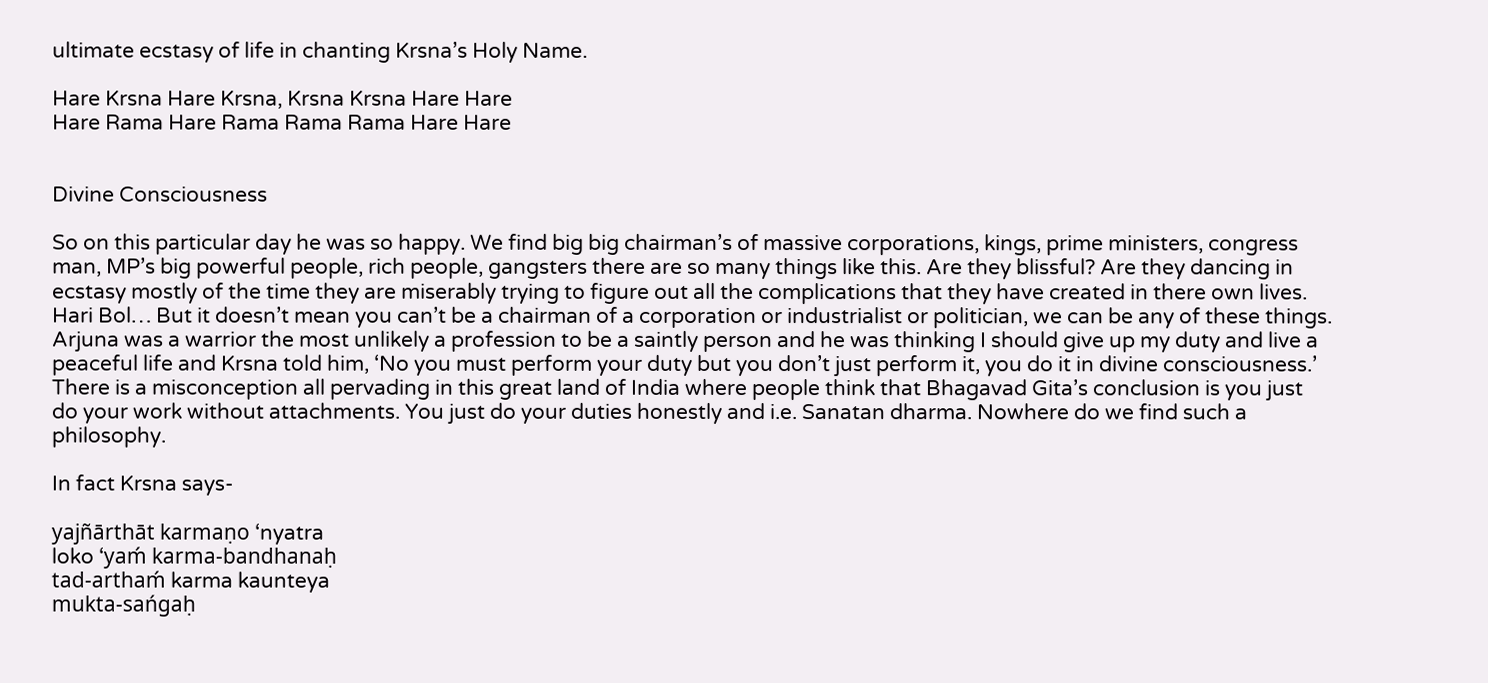ultimate ecstasy of life in chanting Krsna’s Holy Name.

Hare Krsna Hare Krsna, Krsna Krsna Hare Hare
Hare Rama Hare Rama Rama Rama Hare Hare


Divine Consciousness

So on this particular day he was so happy. We find big big chairman’s of massive corporations, kings, prime ministers, congress man, MP’s big powerful people, rich people, gangsters there are so many things like this. Are they blissful? Are they dancing in ecstasy mostly of the time they are miserably trying to figure out all the complications that they have created in there own lives. Hari Bol… But it doesn’t mean you can’t be a chairman of a corporation or industrialist or politician, we can be any of these things. Arjuna was a warrior the most unlikely a profession to be a saintly person and he was thinking I should give up my duty and live a peaceful life and Krsna told him, ‘No you must perform your duty but you don’t just perform it, you do it in divine consciousness.’ There is a misconception all pervading in this great land of India where people think that Bhagavad Gita’s conclusion is you just do your work without attachments. You just do your duties honestly and i.e. Sanatan dharma. Nowhere do we find such a philosophy.

In fact Krsna says-

yajñārthāt karmaṇo ‘nyatra
loko ‘yaḿ karma-bandhanaḥ
tad-arthaḿ karma kaunteya
mukta-sańgaḥ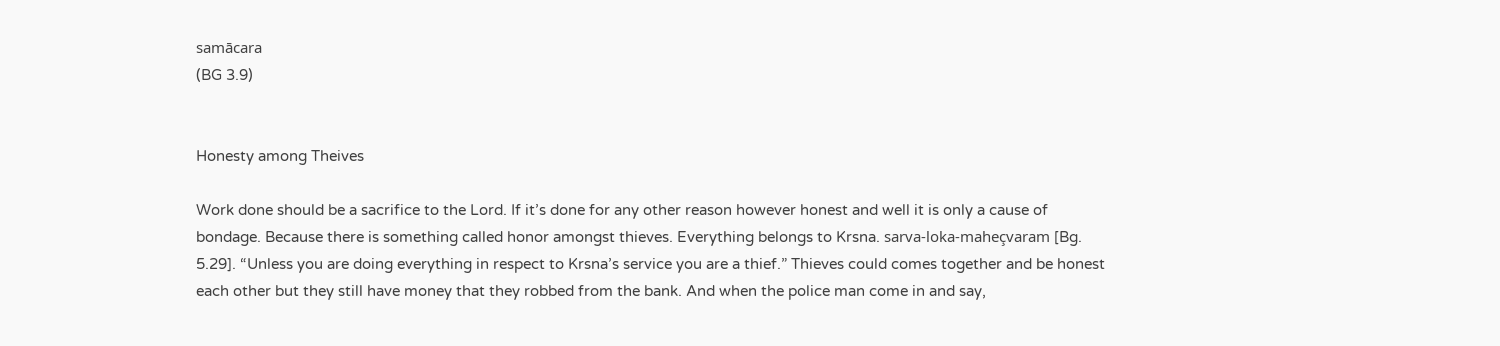samācara
(BG 3.9)


Honesty among Theives

Work done should be a sacrifice to the Lord. If it’s done for any other reason however honest and well it is only a cause of bondage. Because there is something called honor amongst thieves. Everything belongs to Krsna. sarva-loka-maheçvaram [Bg. 5.29]. “Unless you are doing everything in respect to Krsna’s service you are a thief.” Thieves could comes together and be honest each other but they still have money that they robbed from the bank. And when the police man come in and say,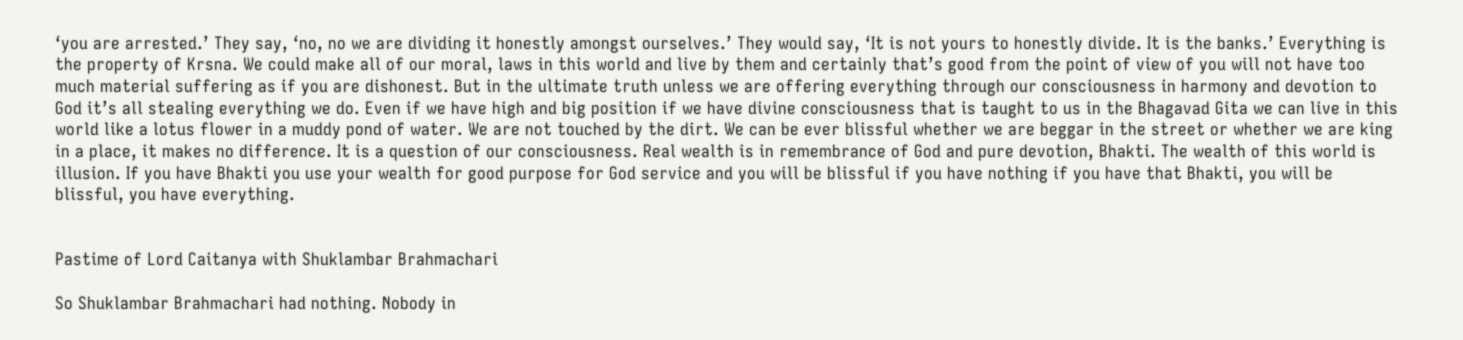‘you are arrested.’ They say, ‘no, no we are dividing it honestly amongst ourselves.’ They would say, ‘It is not yours to honestly divide. It is the banks.’ Everything is the property of Krsna. We could make all of our moral, laws in this world and live by them and certainly that’s good from the point of view of you will not have too much material suffering as if you are dishonest. But in the ultimate truth unless we are offering everything through our consciousness in harmony and devotion to God it’s all stealing everything we do. Even if we have high and big position if we have divine consciousness that is taught to us in the Bhagavad Gita we can live in this world like a lotus flower in a muddy pond of water. We are not touched by the dirt. We can be ever blissful whether we are beggar in the street or whether we are king in a place, it makes no difference. It is a question of our consciousness. Real wealth is in remembrance of God and pure devotion, Bhakti. The wealth of this world is illusion. If you have Bhakti you use your wealth for good purpose for God service and you will be blissful if you have nothing if you have that Bhakti, you will be blissful, you have everything.


Pastime of Lord Caitanya with Shuklambar Brahmachari

So Shuklambar Brahmachari had nothing. Nobody in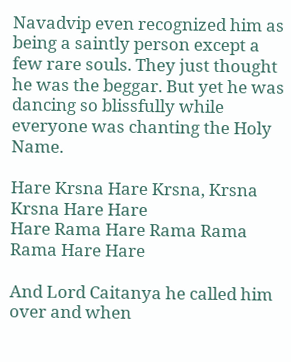Navadvip even recognized him as being a saintly person except a few rare souls. They just thought he was the beggar. But yet he was dancing so blissfully while everyone was chanting the Holy Name.

Hare Krsna Hare Krsna, Krsna Krsna Hare Hare
Hare Rama Hare Rama Rama Rama Hare Hare

And Lord Caitanya he called him over and when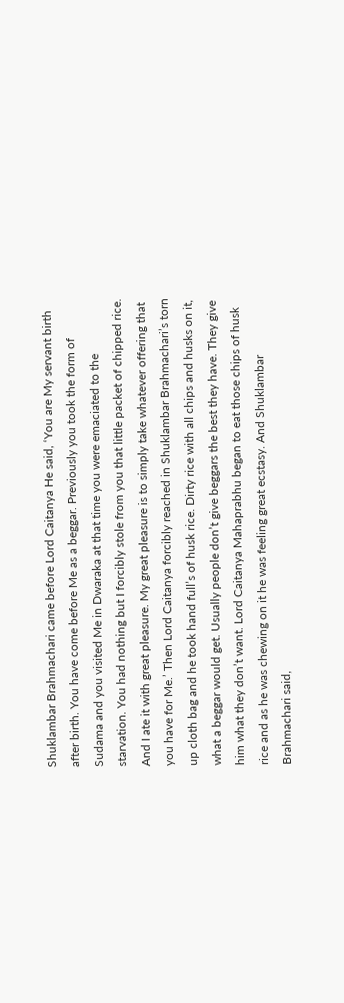Shuklambar Brahmachari came before Lord Caitanya He said, ‘You are My servant birth after birth. You have come before Me as a beggar. Previously you took the form of Sudama and you visited Me in Dwaraka at that time you were emaciated to the starvation. You had nothing but I forcibly stole from you that little packet of chipped rice. And I ate it with great pleasure. My great pleasure is to simply take whatever offering that you have for Me.’ Then Lord Caitanya forcibly reached in Shuklambar Brahmachari’s torn up cloth bag and he took hand full’s of husk rice. Dirty rice with all chips and husks on it, what a beggar would get. Usually people don’t give beggars the best they have. They give him what they don’t want. Lord Caitanya Mahaprabhu began to eat those chips of husk rice and as he was chewing on it he was feeling great ecstasy. And Shuklambar Brahmachari said,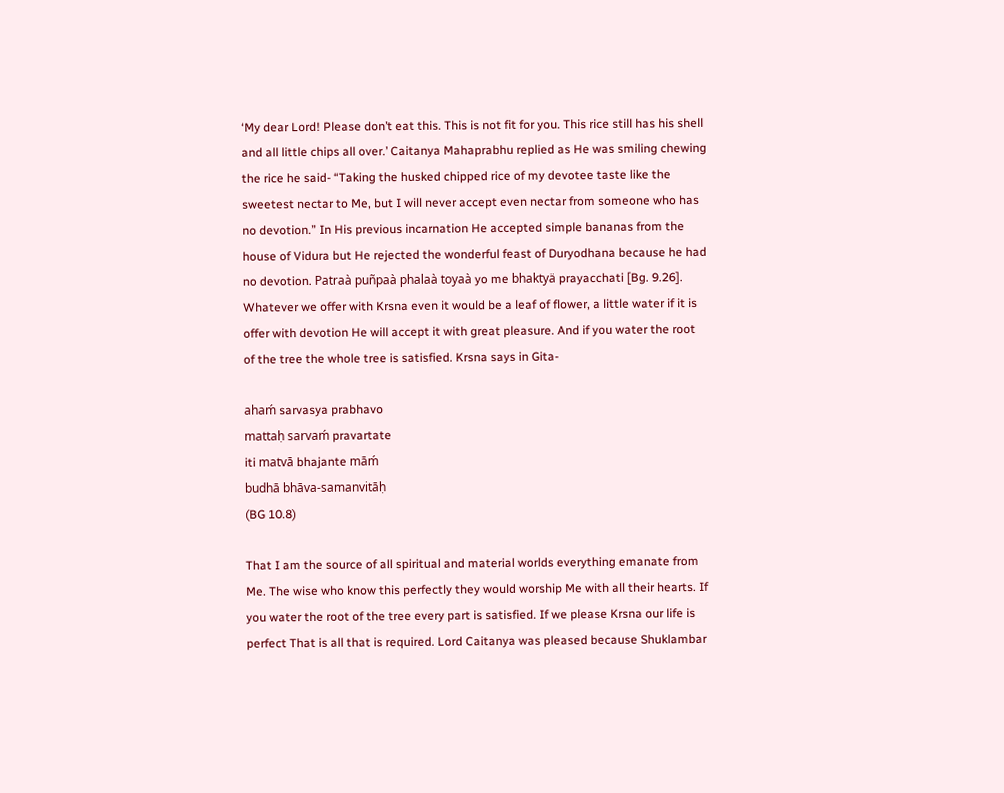‘My dear Lord! Please don’t eat this. This is not fit for you. This rice still has his shell and all little chips all over.’ Caitanya Mahaprabhu replied as He was smiling chewing the rice he said- “Taking the husked chipped rice of my devotee taste like the sweetest nectar to Me, but I will never accept even nectar from someone who has no devotion.” In His previous incarnation He accepted simple bananas from the house of Vidura but He rejected the wonderful feast of Duryodhana because he had no devotion. Patraà puñpaà phalaà toyaà yo me bhaktyä prayacchati [Bg. 9.26]. Whatever we offer with Krsna even it would be a leaf of flower, a little water if it is offer with devotion He will accept it with great pleasure. And if you water the root of the tree the whole tree is satisfied. Krsna says in Gita-

ahaḿ sarvasya prabhavo
mattaḥ sarvaḿ pravartate
iti matvā bhajante māḿ
budhā bhāva-samanvitāḥ
(BG 10.8)

That I am the source of all spiritual and material worlds everything emanate from Me. The wise who know this perfectly they would worship Me with all their hearts. If you water the root of the tree every part is satisfied. If we please Krsna our life is perfect That is all that is required. Lord Caitanya was pleased because Shuklambar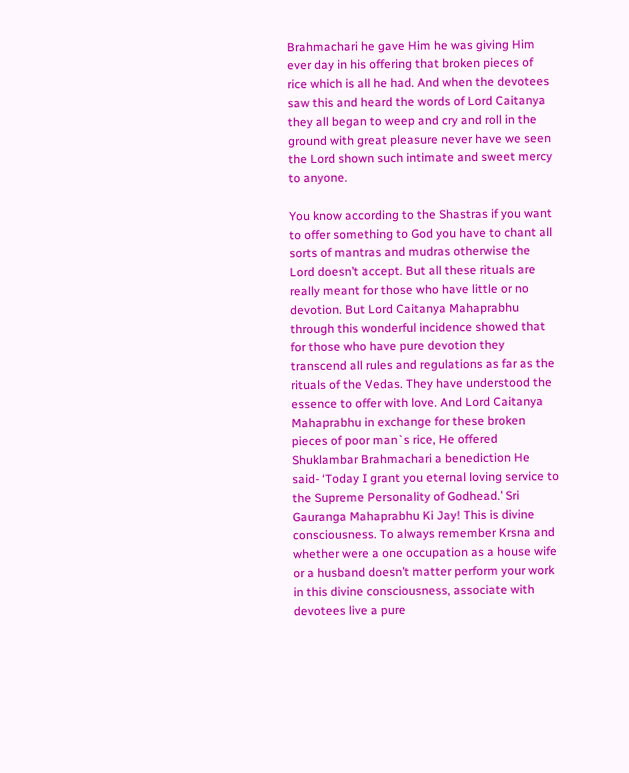Brahmachari he gave Him he was giving Him ever day in his offering that broken pieces of rice which is all he had. And when the devotees saw this and heard the words of Lord Caitanya they all began to weep and cry and roll in the ground with great pleasure never have we seen the Lord shown such intimate and sweet mercy to anyone.

You know according to the Shastras if you want to offer something to God you have to chant all sorts of mantras and mudras otherwise the Lord doesn’t accept. But all these rituals are really meant for those who have little or no devotion. But Lord Caitanya Mahaprabhu through this wonderful incidence showed that for those who have pure devotion they transcend all rules and regulations as far as the rituals of the Vedas. They have understood the essence to offer with love. And Lord Caitanya Mahaprabhu in exchange for these broken pieces of poor man`s rice, He offered Shuklambar Brahmachari a benediction He said- ‘Today I grant you eternal loving service to the Supreme Personality of Godhead.’ Sri Gauranga Mahaprabhu Ki Jay! This is divine consciousness. To always remember Krsna and whether were a one occupation as a house wife or a husband doesn’t matter perform your work in this divine consciousness, associate with devotees live a pure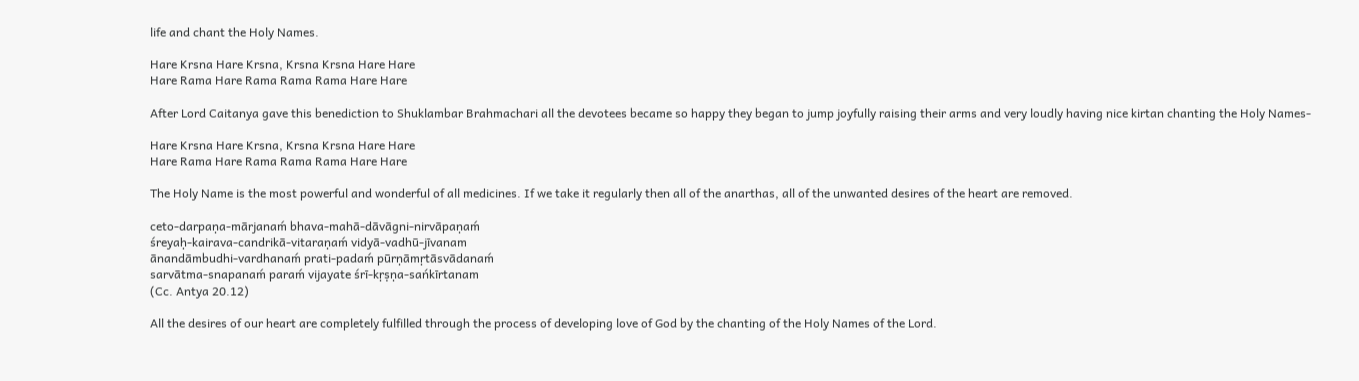life and chant the Holy Names.

Hare Krsna Hare Krsna, Krsna Krsna Hare Hare
Hare Rama Hare Rama Rama Rama Hare Hare

After Lord Caitanya gave this benediction to Shuklambar Brahmachari all the devotees became so happy they began to jump joyfully raising their arms and very loudly having nice kirtan chanting the Holy Names-

Hare Krsna Hare Krsna, Krsna Krsna Hare Hare
Hare Rama Hare Rama Rama Rama Hare Hare

The Holy Name is the most powerful and wonderful of all medicines. If we take it regularly then all of the anarthas, all of the unwanted desires of the heart are removed.

ceto-darpaṇa-mārjanaḿ bhava-mahā-dāvāgni-nirvāpaṇaḿ
śreyaḥ-kairava-candrikā-vitaraṇaḿ vidyā-vadhū-jīvanam
ānandāmbudhi-vardhanaḿ prati-padaḿ pūrṇāmṛtāsvādanaḿ
sarvātma-snapanaḿ paraḿ vijayate śrī-kṛṣṇa-sańkīrtanam
(Cc. Antya 20.12)

All the desires of our heart are completely fulfilled through the process of developing love of God by the chanting of the Holy Names of the Lord.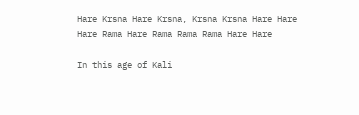Hare Krsna Hare Krsna, Krsna Krsna Hare Hare
Hare Rama Hare Rama Rama Rama Hare Hare

In this age of Kali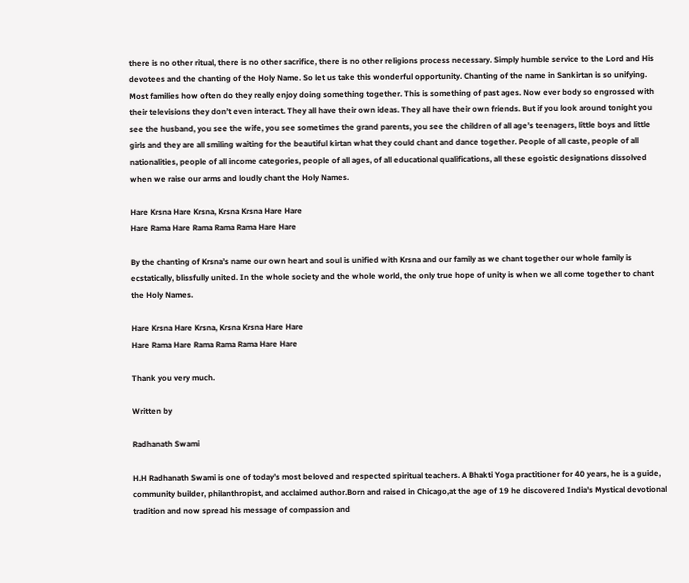there is no other ritual, there is no other sacrifice, there is no other religions process necessary. Simply humble service to the Lord and His devotees and the chanting of the Holy Name. So let us take this wonderful opportunity. Chanting of the name in Sankirtan is so unifying. Most families how often do they really enjoy doing something together. This is something of past ages. Now ever body so engrossed with their televisions they don’t even interact. They all have their own ideas. They all have their own friends. But if you look around tonight you see the husband, you see the wife, you see sometimes the grand parents, you see the children of all age’s teenagers, little boys and little girls and they are all smiling waiting for the beautiful kirtan what they could chant and dance together. People of all caste, people of all nationalities, people of all income categories, people of all ages, of all educational qualifications, all these egoistic designations dissolved when we raise our arms and loudly chant the Holy Names.

Hare Krsna Hare Krsna, Krsna Krsna Hare Hare
Hare Rama Hare Rama Rama Rama Hare Hare

By the chanting of Krsna’s name our own heart and soul is unified with Krsna and our family as we chant together our whole family is ecstatically, blissfully united. In the whole society and the whole world, the only true hope of unity is when we all come together to chant the Holy Names.

Hare Krsna Hare Krsna, Krsna Krsna Hare Hare
Hare Rama Hare Rama Rama Rama Hare Hare

Thank you very much.

Written by

Radhanath Swami

H.H Radhanath Swami is one of today’s most beloved and respected spiritual teachers. A Bhakti Yoga practitioner for 40 years, he is a guide, community builder, philanthropist, and acclaimed author.Born and raised in Chicago,at the age of 19 he discovered India's Mystical devotional tradition and now spread his message of compassion and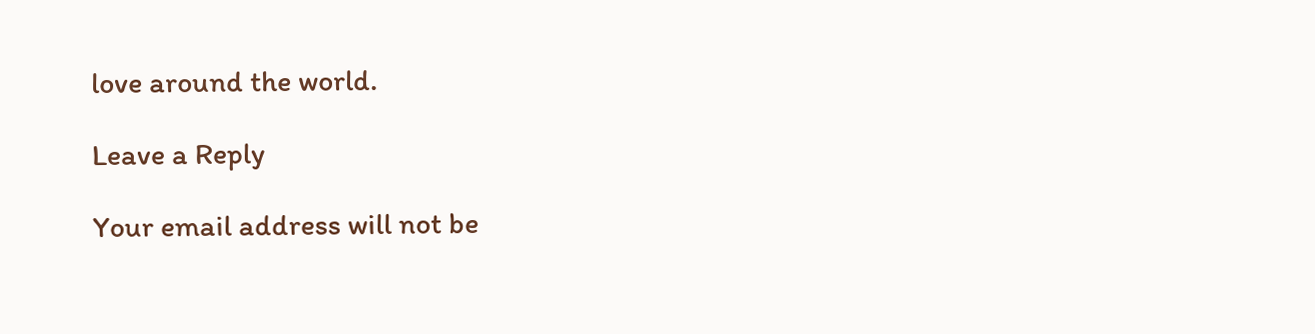love around the world.

Leave a Reply

Your email address will not be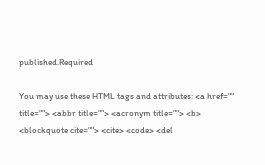published.Required

You may use these HTML tags and attributes: <a href="" title=""> <abbr title=""> <acronym title=""> <b> <blockquote cite=""> <cite> <code> <del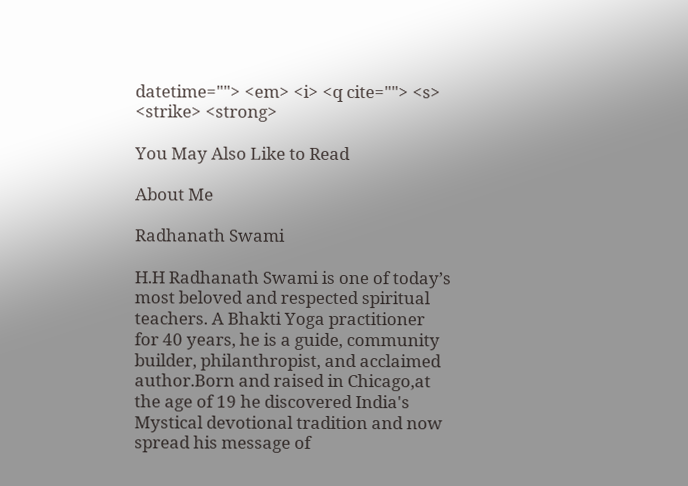datetime=""> <em> <i> <q cite=""> <s> <strike> <strong>

You May Also Like to Read

About Me

Radhanath Swami

H.H Radhanath Swami is one of today’s most beloved and respected spiritual teachers. A Bhakti Yoga practitioner for 40 years, he is a guide, community builder, philanthropist, and acclaimed author.Born and raised in Chicago,at the age of 19 he discovered India's Mystical devotional tradition and now spread his message of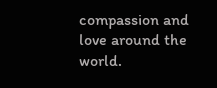compassion and love around the world.